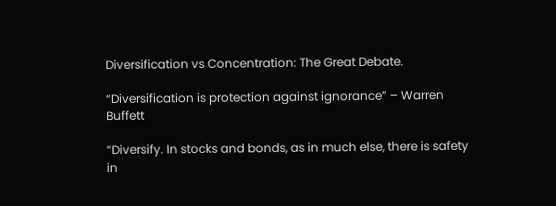Diversification vs Concentration: The Great Debate.

“Diversification is protection against ignorance” – Warren Buffett

“Diversify. In stocks and bonds, as in much else, there is safety in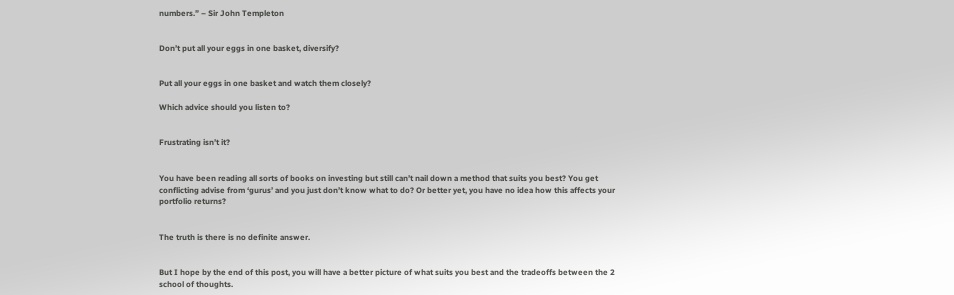numbers.” – Sir John Templeton


Don’t put all your eggs in one basket, diversify?


Put all your eggs in one basket and watch them closely?

Which advice should you listen to?


Frustrating isn’t it?


You have been reading all sorts of books on investing but still can’t nail down a method that suits you best? You get conflicting advise from ‘gurus’ and you just don’t know what to do? Or better yet, you have no idea how this affects your portfolio returns?


The truth is there is no definite answer.


But I hope by the end of this post, you will have a better picture of what suits you best and the tradeoffs between the 2 school of thoughts.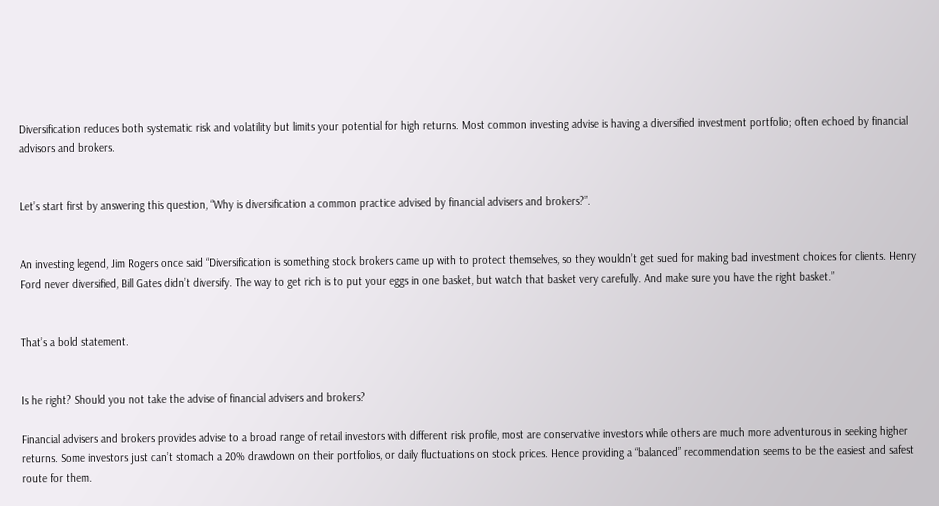Diversification reduces both systematic risk and volatility but limits your potential for high returns. Most common investing advise is having a diversified investment portfolio; often echoed by financial advisors and brokers.


Let’s start first by answering this question, “Why is diversification a common practice advised by financial advisers and brokers?”.


An investing legend, Jim Rogers once said “Diversification is something stock brokers came up with to protect themselves, so they wouldn’t get sued for making bad investment choices for clients. Henry Ford never diversified, Bill Gates didn’t diversify. The way to get rich is to put your eggs in one basket, but watch that basket very carefully. And make sure you have the right basket.”


That’s a bold statement.


Is he right? Should you not take the advise of financial advisers and brokers?

Financial advisers and brokers provides advise to a broad range of retail investors with different risk profile, most are conservative investors while others are much more adventurous in seeking higher returns. Some investors just can’t stomach a 20% drawdown on their portfolios, or daily fluctuations on stock prices. Hence providing a “balanced” recommendation seems to be the easiest and safest route for them.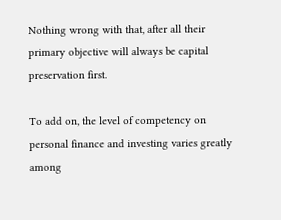Nothing wrong with that, after all their primary objective will always be capital preservation first.

To add on, the level of competency on personal finance and investing varies greatly among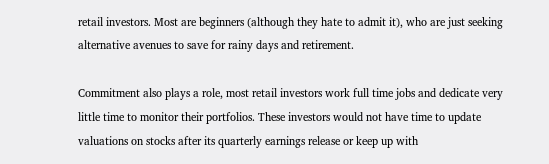retail investors. Most are beginners (although they hate to admit it), who are just seeking alternative avenues to save for rainy days and retirement.

Commitment also plays a role, most retail investors work full time jobs and dedicate very little time to monitor their portfolios. These investors would not have time to update valuations on stocks after its quarterly earnings release or keep up with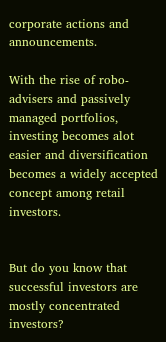corporate actions and announcements.

With the rise of robo-advisers and passively managed portfolios, investing becomes alot easier and diversification becomes a widely accepted concept among retail investors.


But do you know that successful investors are mostly concentrated investors?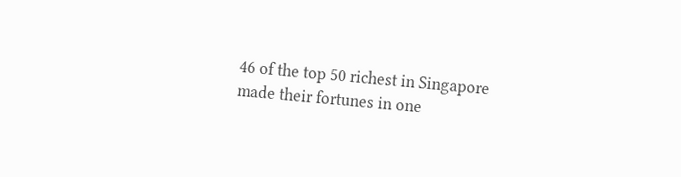46 of the top 50 richest in Singapore made their fortunes in one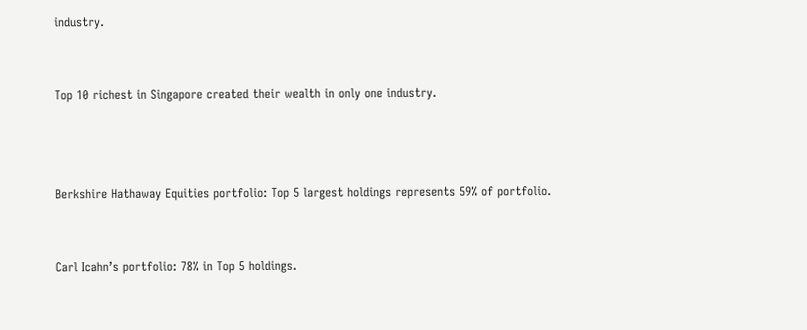industry.


Top 10 richest in Singapore created their wealth in only one industry.



Berkshire Hathaway Equities portfolio: Top 5 largest holdings represents 59% of portfolio.


Carl Icahn’s portfolio: 78% in Top 5 holdings.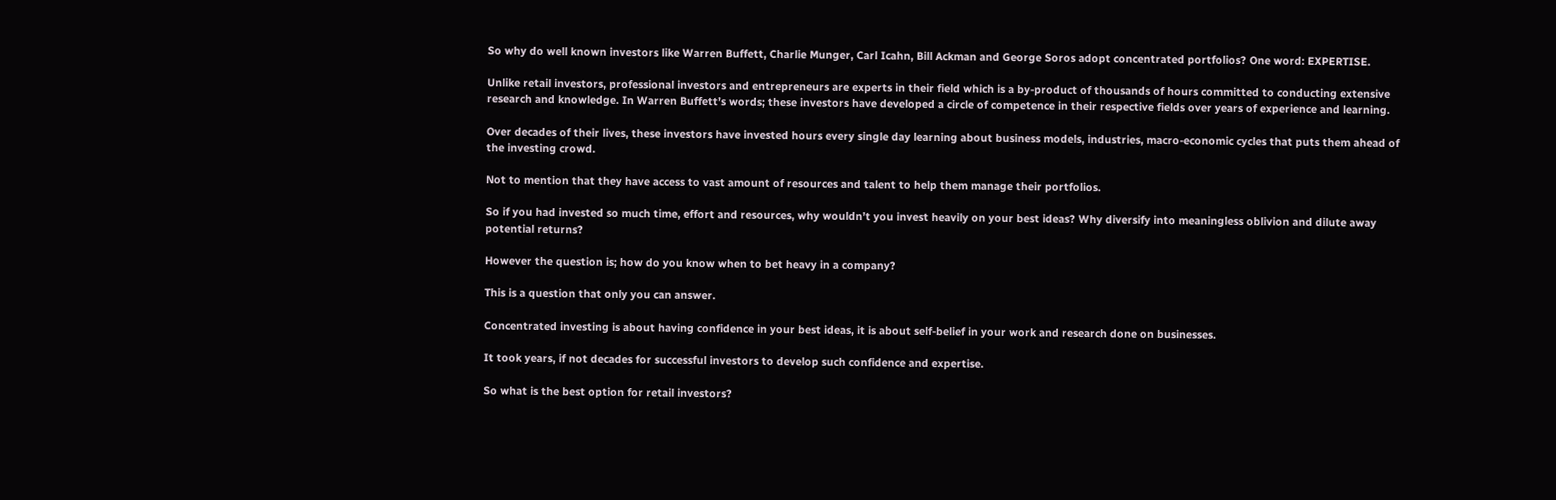So why do well known investors like Warren Buffett, Charlie Munger, Carl Icahn, Bill Ackman and George Soros adopt concentrated portfolios? One word: EXPERTISE.

Unlike retail investors, professional investors and entrepreneurs are experts in their field which is a by-product of thousands of hours committed to conducting extensive research and knowledge. In Warren Buffett’s words; these investors have developed a circle of competence in their respective fields over years of experience and learning.

Over decades of their lives, these investors have invested hours every single day learning about business models, industries, macro-economic cycles that puts them ahead of the investing crowd.

Not to mention that they have access to vast amount of resources and talent to help them manage their portfolios.

So if you had invested so much time, effort and resources, why wouldn’t you invest heavily on your best ideas? Why diversify into meaningless oblivion and dilute away potential returns?

However the question is; how do you know when to bet heavy in a company?

This is a question that only you can answer.

Concentrated investing is about having confidence in your best ideas, it is about self-belief in your work and research done on businesses.

It took years, if not decades for successful investors to develop such confidence and expertise.

So what is the best option for retail investors?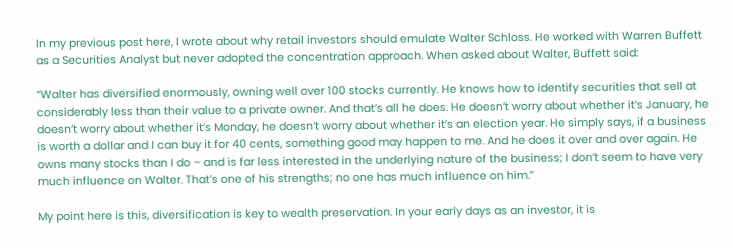In my previous post here, I wrote about why retail investors should emulate Walter Schloss. He worked with Warren Buffett as a Securities Analyst but never adopted the concentration approach. When asked about Walter, Buffett said:

“Walter has diversified enormously, owning well over 100 stocks currently. He knows how to identify securities that sell at considerably less than their value to a private owner. And that’s all he does. He doesn’t worry about whether it’s January, he doesn’t worry about whether it’s Monday, he doesn’t worry about whether it’s an election year. He simply says, if a business is worth a dollar and I can buy it for 40 cents, something good may happen to me. And he does it over and over again. He owns many stocks than I do – and is far less interested in the underlying nature of the business; I don’t seem to have very much influence on Walter. That’s one of his strengths; no one has much influence on him.”

My point here is this, diversification is key to wealth preservation. In your early days as an investor, it is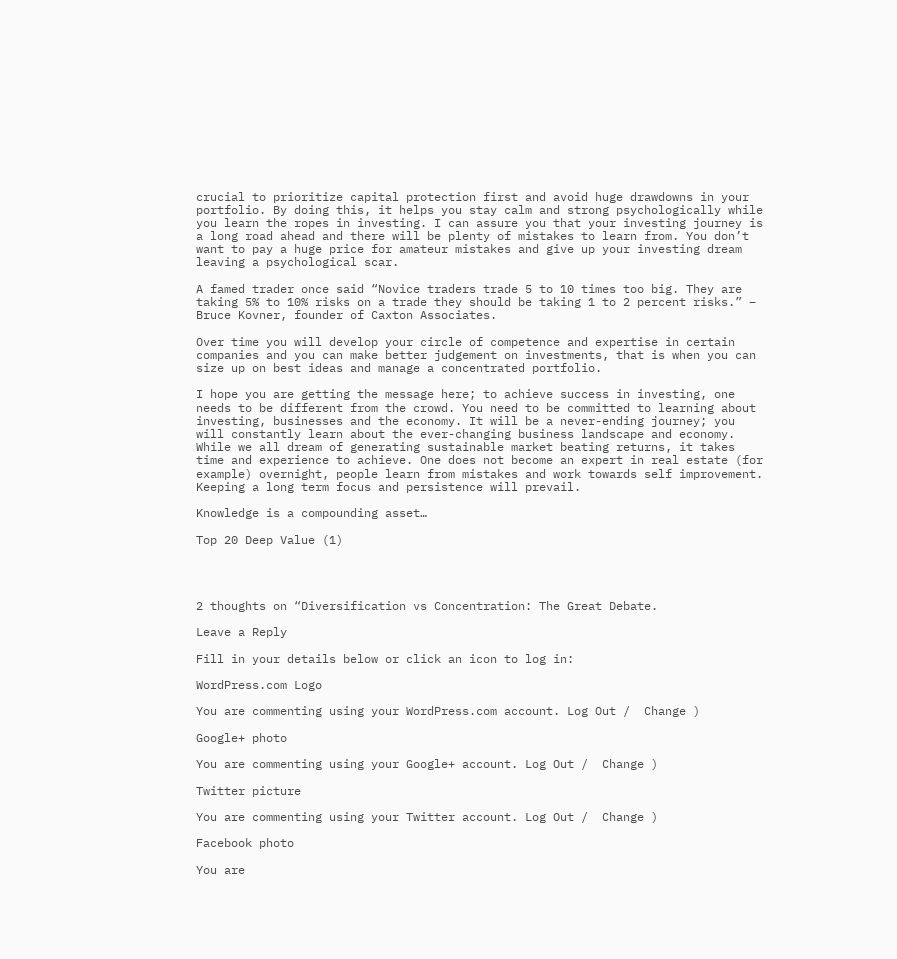crucial to prioritize capital protection first and avoid huge drawdowns in your portfolio. By doing this, it helps you stay calm and strong psychologically while you learn the ropes in investing. I can assure you that your investing journey is a long road ahead and there will be plenty of mistakes to learn from. You don’t want to pay a huge price for amateur mistakes and give up your investing dream leaving a psychological scar.

A famed trader once said “Novice traders trade 5 to 10 times too big. They are taking 5% to 10% risks on a trade they should be taking 1 to 2 percent risks.” – Bruce Kovner, founder of Caxton Associates.

Over time you will develop your circle of competence and expertise in certain companies and you can make better judgement on investments, that is when you can size up on best ideas and manage a concentrated portfolio.

I hope you are getting the message here; to achieve success in investing, one needs to be different from the crowd. You need to be committed to learning about investing, businesses and the economy. It will be a never-ending journey; you will constantly learn about the ever-changing business landscape and economy. While we all dream of generating sustainable market beating returns, it takes time and experience to achieve. One does not become an expert in real estate (for example) overnight, people learn from mistakes and work towards self improvement. Keeping a long term focus and persistence will prevail.

Knowledge is a compounding asset…

Top 20 Deep Value (1)




2 thoughts on “Diversification vs Concentration: The Great Debate.

Leave a Reply

Fill in your details below or click an icon to log in:

WordPress.com Logo

You are commenting using your WordPress.com account. Log Out /  Change )

Google+ photo

You are commenting using your Google+ account. Log Out /  Change )

Twitter picture

You are commenting using your Twitter account. Log Out /  Change )

Facebook photo

You are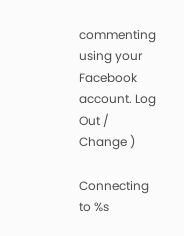commenting using your Facebook account. Log Out /  Change )

Connecting to %s